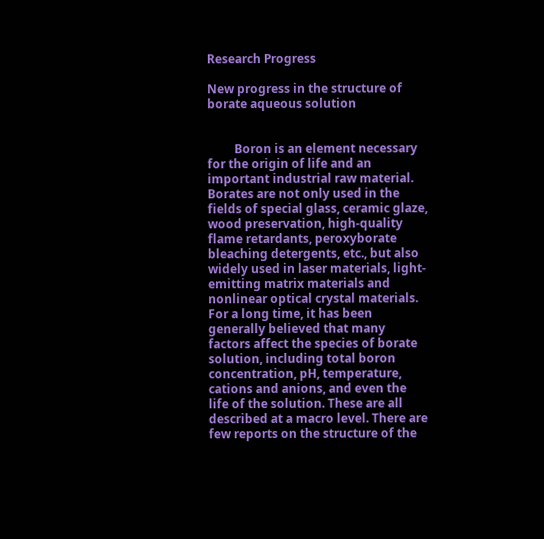Research Progress

New progress in the structure of borate aqueous solution


         Boron is an element necessary for the origin of life and an important industrial raw material. Borates are not only used in the fields of special glass, ceramic glaze, wood preservation, high-quality flame retardants, peroxyborate bleaching detergents, etc., but also widely used in laser materials, light-emitting matrix materials and nonlinear optical crystal materials.
For a long time, it has been generally believed that many factors affect the species of borate solution, including total boron concentration, pH, temperature, cations and anions, and even the life of the solution. These are all described at a macro level. There are few reports on the structure of the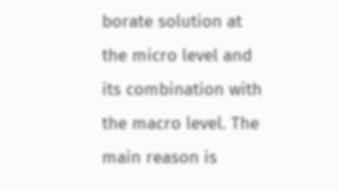borate solution at the micro level and its combination with the macro level. The main reason is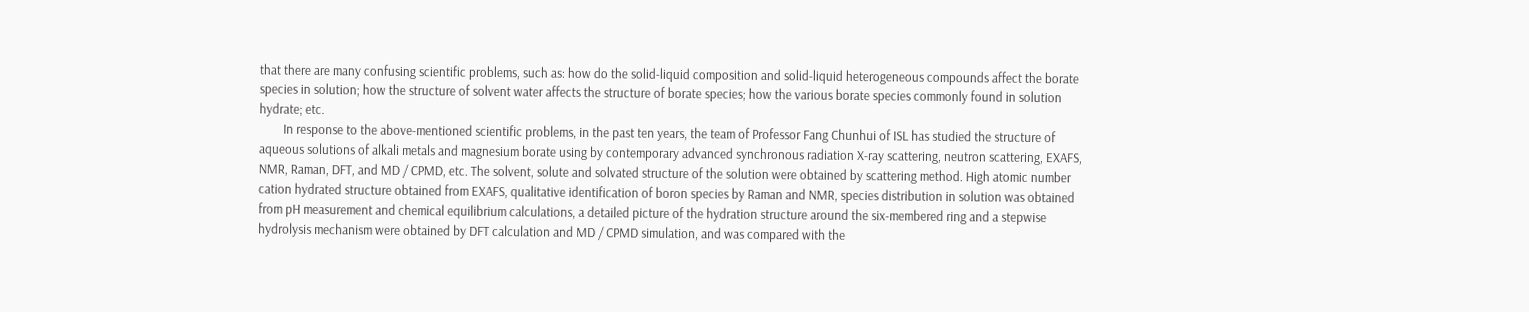that there are many confusing scientific problems, such as: how do the solid-liquid composition and solid-liquid heterogeneous compounds affect the borate species in solution; how the structure of solvent water affects the structure of borate species; how the various borate species commonly found in solution hydrate; etc.
        In response to the above-mentioned scientific problems, in the past ten years, the team of Professor Fang Chunhui of ISL has studied the structure of aqueous solutions of alkali metals and magnesium borate using by contemporary advanced synchronous radiation X-ray scattering, neutron scattering, EXAFS, NMR, Raman, DFT, and MD / CPMD, etc. The solvent, solute and solvated structure of the solution were obtained by scattering method. High atomic number cation hydrated structure obtained from EXAFS, qualitative identification of boron species by Raman and NMR, species distribution in solution was obtained from pH measurement and chemical equilibrium calculations, a detailed picture of the hydration structure around the six-membered ring and a stepwise hydrolysis mechanism were obtained by DFT calculation and MD / CPMD simulation, and was compared with the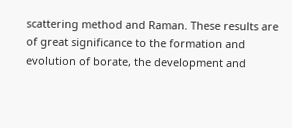scattering method and Raman. These results are of great significance to the formation and evolution of borate, the development and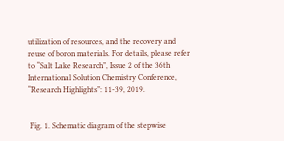utilization of resources, and the recovery and reuse of boron materials. For details, please refer to “Salt Lake Research”, Issue 2 of the 36th International Solution Chemistry Conference, “Research Highlights”: 11-39, 2019.


 Fig. 1. Schematic diagram of the stepwise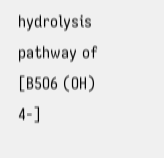hydrolysis pathway of [B5O6 (OH) 4-]